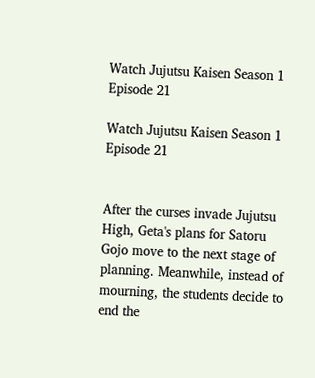Watch Jujutsu Kaisen Season 1 Episode 21

Watch Jujutsu Kaisen Season 1 Episode 21


After the curses invade Jujutsu High, Geta's plans for Satoru Gojo move to the next stage of planning. Meanwhile, instead of mourning, the students decide to end the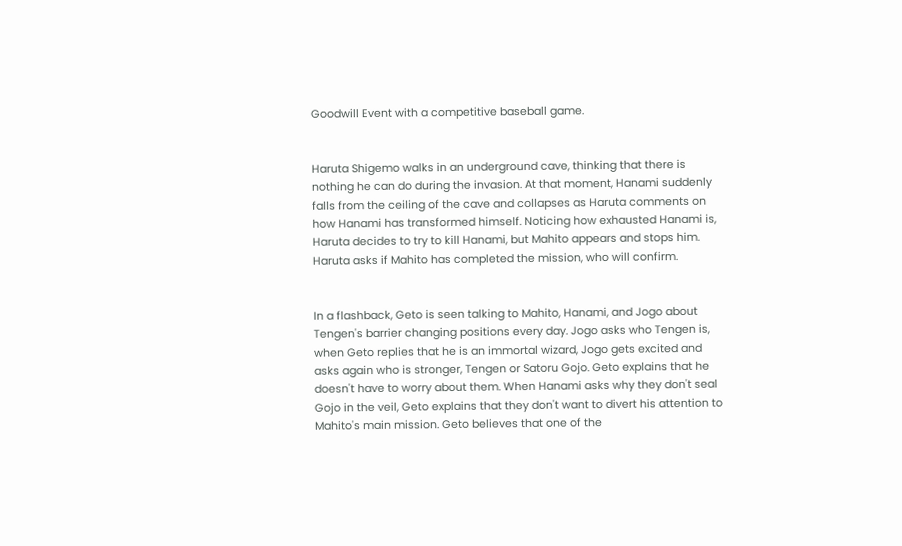Goodwill Event with a competitive baseball game.


Haruta Shigemo walks in an underground cave, thinking that there is nothing he can do during the invasion. At that moment, Hanami suddenly falls from the ceiling of the cave and collapses as Haruta comments on how Hanami has transformed himself. Noticing how exhausted Hanami is, Haruta decides to try to kill Hanami, but Mahito appears and stops him. Haruta asks if Mahito has completed the mission, who will confirm.


In a flashback, Geto is seen talking to Mahito, Hanami, and Jogo about Tengen's barrier changing positions every day. Jogo asks who Tengen is, when Geto replies that he is an immortal wizard, Jogo gets excited and asks again who is stronger, Tengen or Satoru Gojo. Geto explains that he doesn't have to worry about them. When Hanami asks why they don't seal Gojo in the veil, Geto explains that they don't want to divert his attention to Mahito's main mission. Geto believes that one of the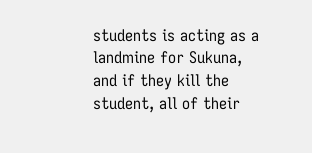students is acting as a landmine for Sukuna, and if they kill the student, all of their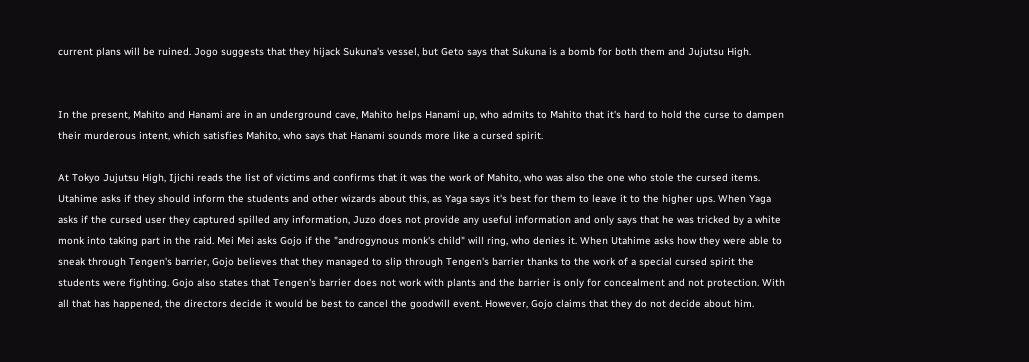current plans will be ruined. Jogo suggests that they hijack Sukuna's vessel, but Geto says that Sukuna is a bomb for both them and Jujutsu High.


In the present, Mahito and Hanami are in an underground cave, Mahito helps Hanami up, who admits to Mahito that it's hard to hold the curse to dampen their murderous intent, which satisfies Mahito, who says that Hanami sounds more like a cursed spirit.

At Tokyo Jujutsu High, Ijichi reads the list of victims and confirms that it was the work of Mahito, who was also the one who stole the cursed items. Utahime asks if they should inform the students and other wizards about this, as Yaga says it's best for them to leave it to the higher ups. When Yaga asks if the cursed user they captured spilled any information, Juzo does not provide any useful information and only says that he was tricked by a white monk into taking part in the raid. Mei Mei asks Gojo if the "androgynous monk's child" will ring, who denies it. When Utahime asks how they were able to sneak through Tengen's barrier, Gojo believes that they managed to slip through Tengen's barrier thanks to the work of a special cursed spirit the students were fighting. Gojo also states that Tengen's barrier does not work with plants and the barrier is only for concealment and not protection. With all that has happened, the directors decide it would be best to cancel the goodwill event. However, Gojo claims that they do not decide about him.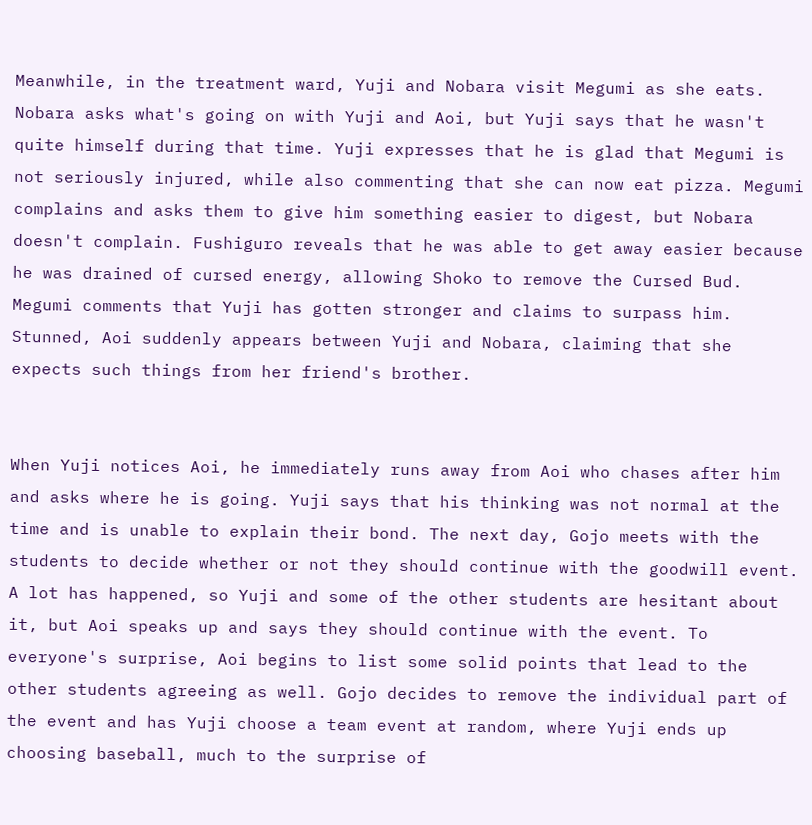Meanwhile, in the treatment ward, Yuji and Nobara visit Megumi as she eats. Nobara asks what's going on with Yuji and Aoi, but Yuji says that he wasn't quite himself during that time. Yuji expresses that he is glad that Megumi is not seriously injured, while also commenting that she can now eat pizza. Megumi complains and asks them to give him something easier to digest, but Nobara doesn't complain. Fushiguro reveals that he was able to get away easier because he was drained of cursed energy, allowing Shoko to remove the Cursed Bud. Megumi comments that Yuji has gotten stronger and claims to surpass him. Stunned, Aoi suddenly appears between Yuji and Nobara, claiming that she expects such things from her friend's brother.


When Yuji notices Aoi, he immediately runs away from Aoi who chases after him and asks where he is going. Yuji says that his thinking was not normal at the time and is unable to explain their bond. The next day, Gojo meets with the students to decide whether or not they should continue with the goodwill event. A lot has happened, so Yuji and some of the other students are hesitant about it, but Aoi speaks up and says they should continue with the event. To everyone's surprise, Aoi begins to list some solid points that lead to the other students agreeing as well. Gojo decides to remove the individual part of the event and has Yuji choose a team event at random, where Yuji ends up choosing baseball, much to the surprise of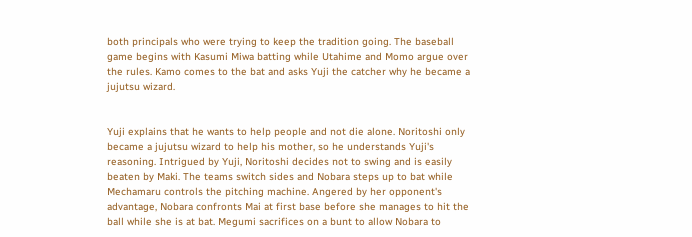both principals who were trying to keep the tradition going. The baseball game begins with Kasumi Miwa batting while Utahime and Momo argue over the rules. Kamo comes to the bat and asks Yuji the catcher why he became a jujutsu wizard.


Yuji explains that he wants to help people and not die alone. Noritoshi only became a jujutsu wizard to help his mother, so he understands Yuji's reasoning. Intrigued by Yuji, Noritoshi decides not to swing and is easily beaten by Maki. The teams switch sides and Nobara steps up to bat while Mechamaru controls the pitching machine. Angered by her opponent's advantage, Nobara confronts Mai at first base before she manages to hit the ball while she is at bat. Megumi sacrifices on a bunt to allow Nobara to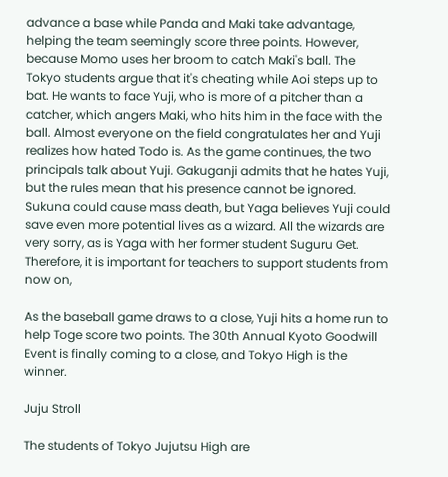advance a base while Panda and Maki take advantage, helping the team seemingly score three points. However, because Momo uses her broom to catch Maki's ball. The Tokyo students argue that it's cheating while Aoi steps up to bat. He wants to face Yuji, who is more of a pitcher than a catcher, which angers Maki, who hits him in the face with the ball. Almost everyone on the field congratulates her and Yuji realizes how hated Todo is. As the game continues, the two principals talk about Yuji. Gakuganji admits that he hates Yuji, but the rules mean that his presence cannot be ignored. Sukuna could cause mass death, but Yaga believes Yuji could save even more potential lives as a wizard. All the wizards are very sorry, as is Yaga with her former student Suguru Get. Therefore, it is important for teachers to support students from now on,

As the baseball game draws to a close, Yuji hits a home run to help Toge score two points. The 30th Annual Kyoto Goodwill Event is finally coming to a close, and Tokyo High is the winner.

Juju Stroll

The students of Tokyo Jujutsu High are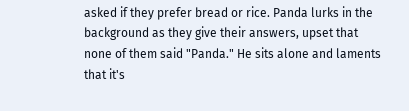asked if they prefer bread or rice. Panda lurks in the background as they give their answers, upset that none of them said "Panda." He sits alone and laments that it's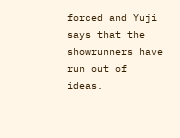forced and Yuji says that the showrunners have run out of ideas.